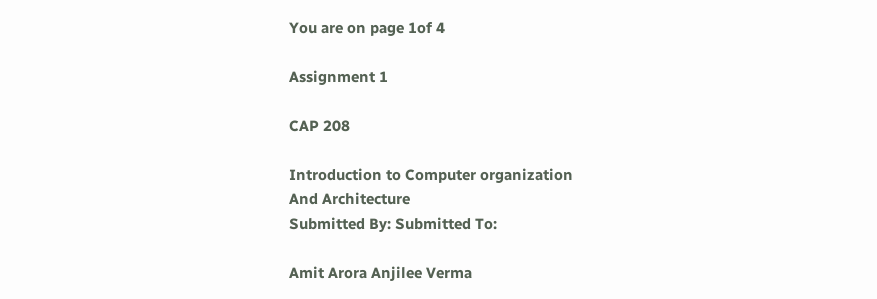You are on page 1of 4

Assignment 1

CAP 208

Introduction to Computer organization
And Architecture
Submitted By: Submitted To:

Amit Arora Anjilee Verma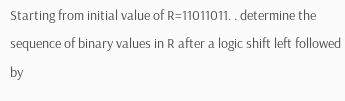Starting from initial value of R=11011011. . determine the sequence of binary values in R after a logic shift left followed by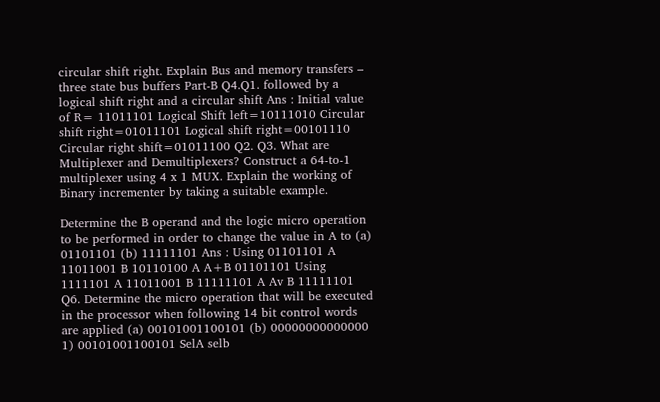circular shift right. Explain Bus and memory transfers – three state bus buffers Part-B Q4.Q1. followed by a logical shift right and a circular shift Ans : Initial value of R= 11011101 Logical Shift left=10111010 Circular shift right=01011101 Logical shift right=00101110 Circular right shift=01011100 Q2. Q3. What are Multiplexer and Demultiplexers? Construct a 64-to-1 multiplexer using 4 x 1 MUX. Explain the working of Binary incrementer by taking a suitable example.

Determine the B operand and the logic micro operation to be performed in order to change the value in A to (a) 01101101 (b) 11111101 Ans : Using 01101101 A 11011001 B 10110100 A A+B 01101101 Using 1111101 A 11011001 B 11111101 A Av B 11111101 Q6. Determine the micro operation that will be executed in the processor when following 14 bit control words are applied (a) 00101001100101 (b) 00000000000000 1) 00101001100101 SelA selb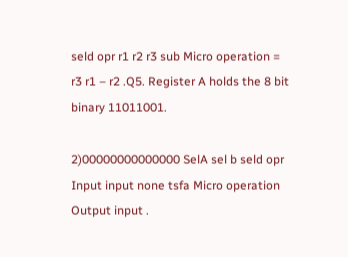seld opr r1 r2 r3 sub Micro operation = r3 r1 – r2 .Q5. Register A holds the 8 bit binary 11011001.

2)00000000000000 SelA sel b seld opr Input input none tsfa Micro operation Output input .